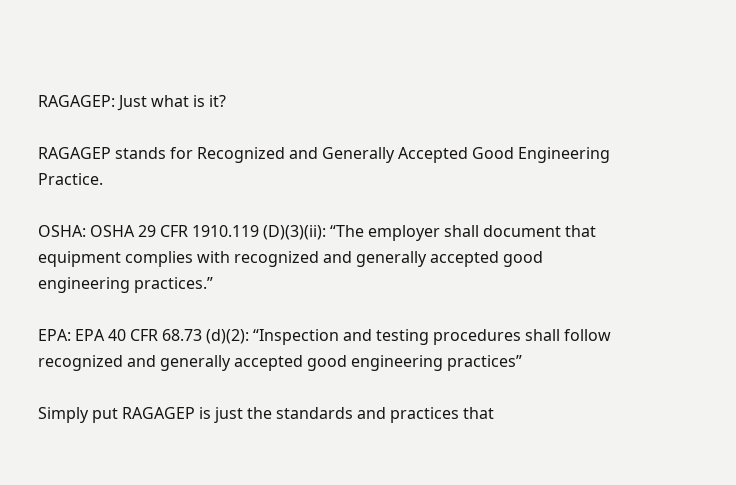RAGAGEP: Just what is it?

RAGAGEP stands for Recognized and Generally Accepted Good Engineering Practice.

OSHA: OSHA 29 CFR 1910.119 (D)(3)(ii): “The employer shall document that equipment complies with recognized and generally accepted good engineering practices.”

EPA: EPA 40 CFR 68.73 (d)(2): “Inspection and testing procedures shall follow recognized and generally accepted good engineering practices”

Simply put RAGAGEP is just the standards and practices that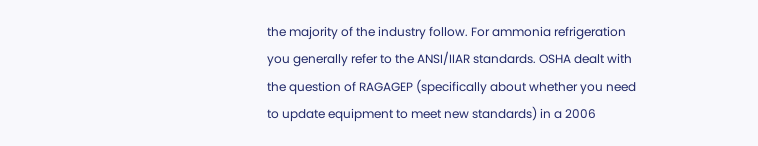the majority of the industry follow. For ammonia refrigeration you generally refer to the ANSI/IIAR standards. OSHA dealt with the question of RAGAGEP (specifically about whether you need to update equipment to meet new standards) in a 2006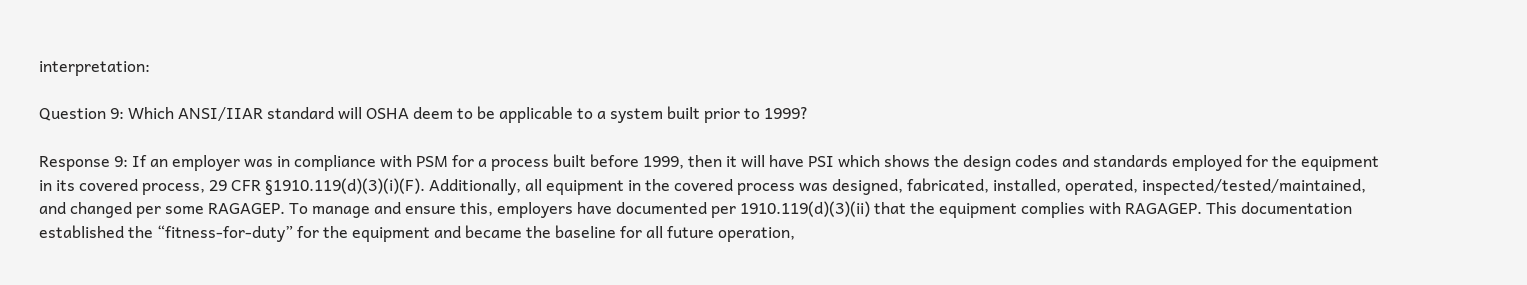interpretation:

Question 9: Which ANSI/IIAR standard will OSHA deem to be applicable to a system built prior to 1999?

Response 9: If an employer was in compliance with PSM for a process built before 1999, then it will have PSI which shows the design codes and standards employed for the equipment in its covered process, 29 CFR §1910.119(d)(3)(i)(F). Additionally, all equipment in the covered process was designed, fabricated, installed, operated, inspected/tested/maintained, and changed per some RAGAGEP. To manage and ensure this, employers have documented per 1910.119(d)(3)(ii) that the equipment complies with RAGAGEP. This documentation established the “fitness-for-duty” for the equipment and became the baseline for all future operation,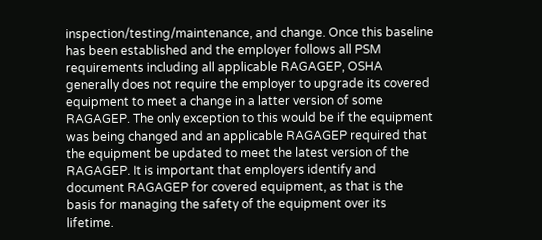inspection/testing/maintenance, and change. Once this baseline has been established and the employer follows all PSM requirements including all applicable RAGAGEP, OSHA generally does not require the employer to upgrade its covered equipment to meet a change in a latter version of some RAGAGEP. The only exception to this would be if the equipment was being changed and an applicable RAGAGEP required that the equipment be updated to meet the latest version of the RAGAGEP. It is important that employers identify and document RAGAGEP for covered equipment, as that is the basis for managing the safety of the equipment over its lifetime.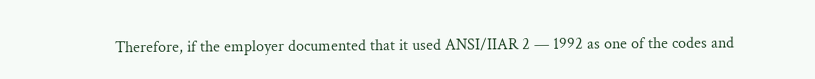Therefore, if the employer documented that it used ANSI/IIAR 2 — 1992 as one of the codes and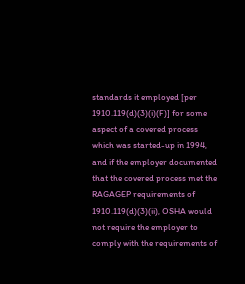standards it employed [per 1910.119(d)(3)(i)(F)] for some aspect of a covered process which was started-up in 1994, and if the employer documented that the covered process met the RAGAGEP requirements of 1910.119(d)(3)(ii), OSHA would not require the employer to comply with the requirements of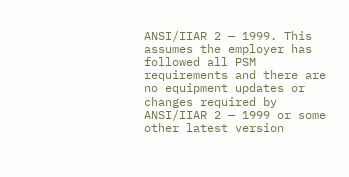ANSI/IIAR 2 — 1999. This assumes the employer has followed all PSM requirements and there are no equipment updates or changes required by ANSI/IIAR 2 — 1999 or some other latest version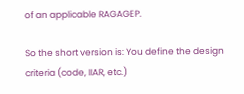of an applicable RAGAGEP.

So the short version is: You define the design criteria (code, IIAR, etc.)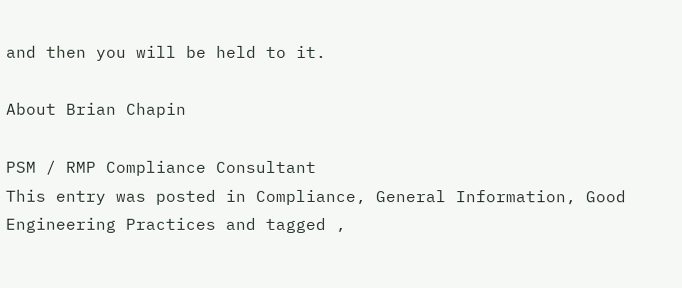and then you will be held to it.

About Brian Chapin

PSM / RMP Compliance Consultant
This entry was posted in Compliance, General Information, Good Engineering Practices and tagged ,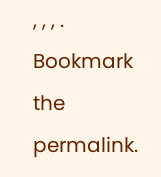, , , . Bookmark the permalink.